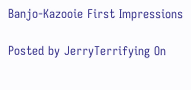Banjo-Kazooie First Impressions

Posted by JerryTerrifying On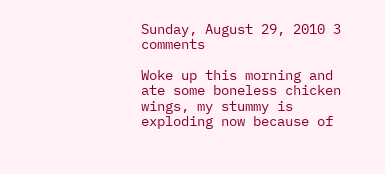Sunday, August 29, 2010 3 comments

Woke up this morning and ate some boneless chicken wings, my stummy is exploding now because of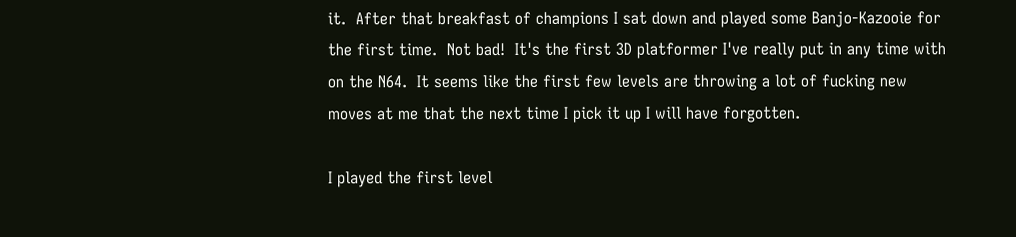it.  After that breakfast of champions I sat down and played some Banjo-Kazooie for the first time.  Not bad!  It's the first 3D platformer I've really put in any time with on the N64.  It seems like the first few levels are throwing a lot of fucking new moves at me that the next time I pick it up I will have forgotten.

I played the first level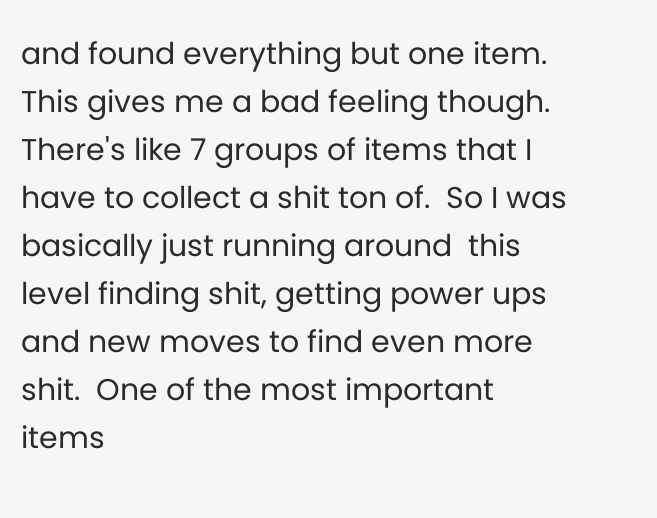and found everything but one item.  This gives me a bad feeling though.  There's like 7 groups of items that I have to collect a shit ton of.  So I was basically just running around  this level finding shit, getting power ups and new moves to find even more shit.  One of the most important items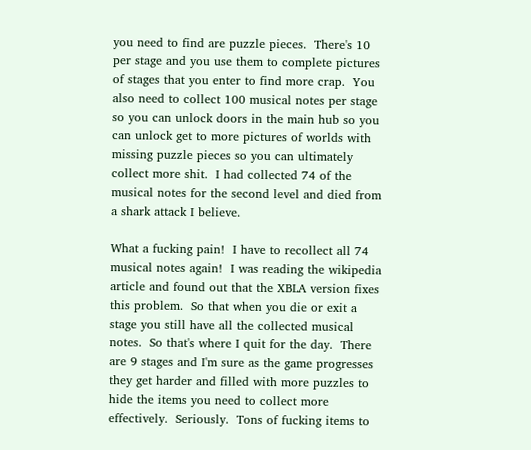you need to find are puzzle pieces.  There's 10 per stage and you use them to complete pictures of stages that you enter to find more crap.  You also need to collect 100 musical notes per stage so you can unlock doors in the main hub so you can unlock get to more pictures of worlds with missing puzzle pieces so you can ultimately collect more shit.  I had collected 74 of the musical notes for the second level and died from a shark attack I believe.

What a fucking pain!  I have to recollect all 74 musical notes again!  I was reading the wikipedia article and found out that the XBLA version fixes this problem.  So that when you die or exit a stage you still have all the collected musical notes.  So that's where I quit for the day.  There are 9 stages and I'm sure as the game progresses they get harder and filled with more puzzles to hide the items you need to collect more effectively.  Seriously.  Tons of fucking items to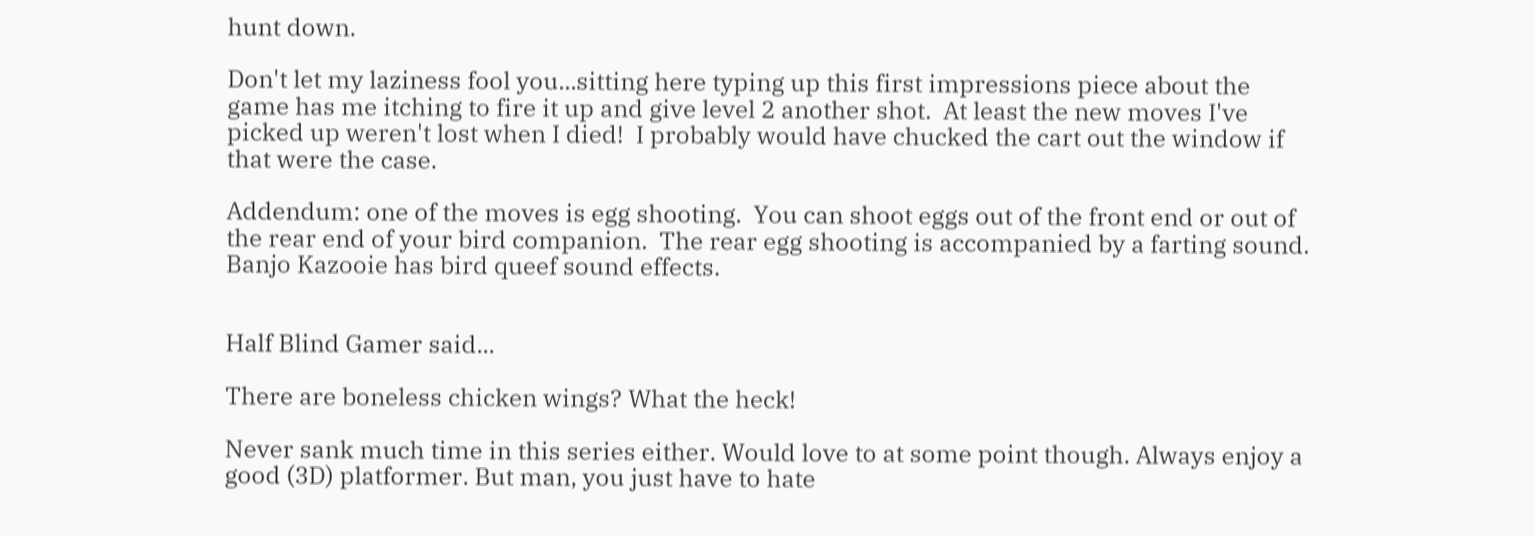hunt down.

Don't let my laziness fool you...sitting here typing up this first impressions piece about the game has me itching to fire it up and give level 2 another shot.  At least the new moves I've picked up weren't lost when I died!  I probably would have chucked the cart out the window if that were the case.

Addendum: one of the moves is egg shooting.  You can shoot eggs out of the front end or out of the rear end of your bird companion.  The rear egg shooting is accompanied by a farting sound.  Banjo Kazooie has bird queef sound effects.


Half Blind Gamer said...

There are boneless chicken wings? What the heck!

Never sank much time in this series either. Would love to at some point though. Always enjoy a good (3D) platformer. But man, you just have to hate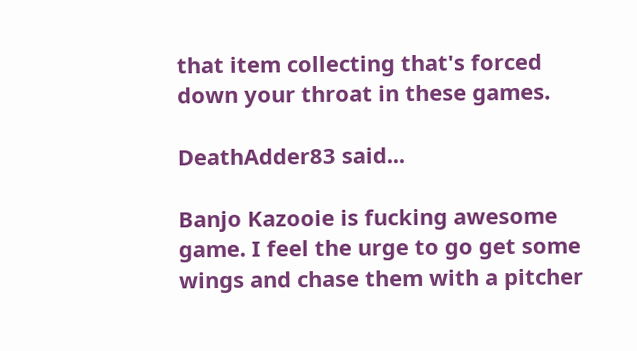that item collecting that's forced down your throat in these games.

DeathAdder83 said...

Banjo Kazooie is fucking awesome game. I feel the urge to go get some wings and chase them with a pitcher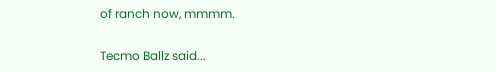of ranch now, mmmm.

Tecmo Ballz said...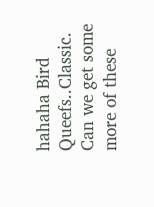hahaha Bird Queefs..Classic. Can we get some more of these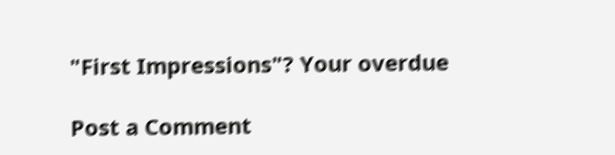"First Impressions"? Your overdue

Post a Comment